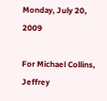Monday, July 20, 2009

For Michael Collins, Jeffrey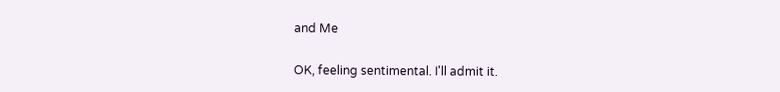and Me

OK, feeling sentimental. I'll admit it.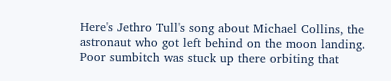Here's Jethro Tull's song about Michael Collins, the astronaut who got left behind on the moon landing. Poor sumbitch was stuck up there orbiting that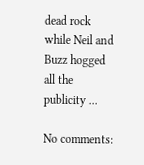dead rock while Neil and Buzz hogged all the publicity ...

No comments: